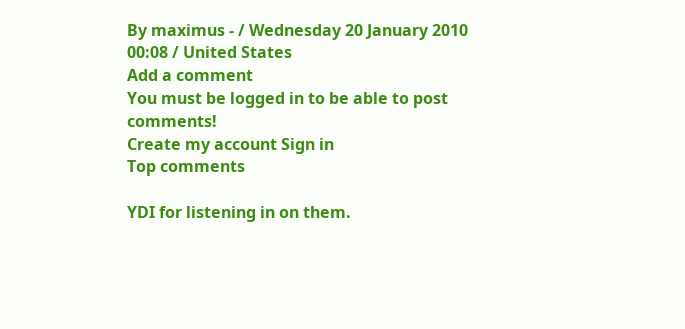By maximus - / Wednesday 20 January 2010 00:08 / United States
Add a comment
You must be logged in to be able to post comments!
Create my account Sign in
Top comments

YDI for listening in on them.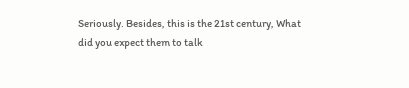Seriously. Besides, this is the 21st century, What did you expect them to talk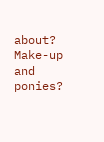about? Make-up and ponies?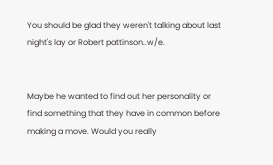You should be glad they weren't talking about last night's lay or Robert pattinson..w/e.


Maybe he wanted to find out her personality or find something that they have in common before making a move. Would you really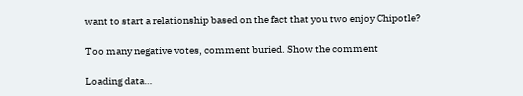want to start a relationship based on the fact that you two enjoy Chipotle?

Too many negative votes, comment buried. Show the comment

Loading data…